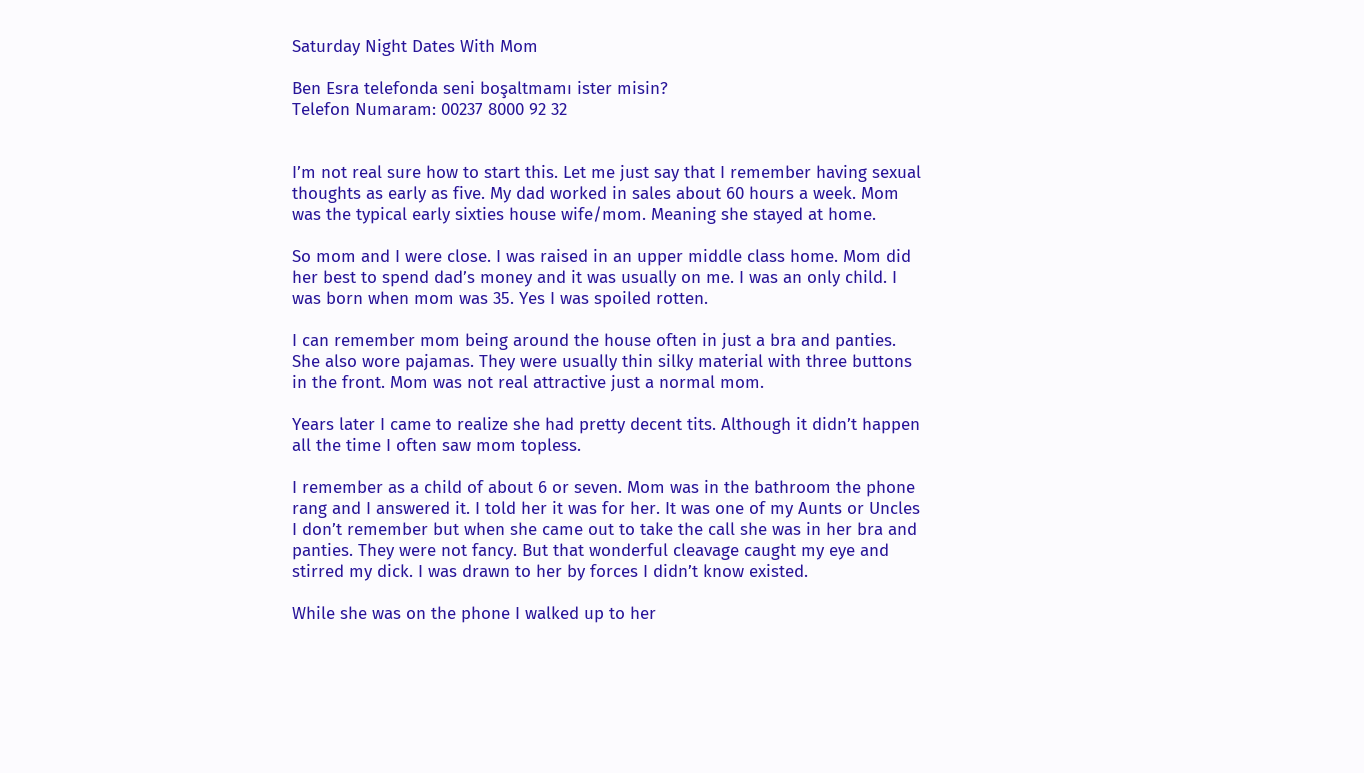Saturday Night Dates With Mom

Ben Esra telefonda seni boşaltmamı ister misin?
Telefon Numaram: 00237 8000 92 32


I’m not real sure how to start this. Let me just say that I remember having sexual thoughts as early as five. My dad worked in sales about 60 hours a week. Mom was the typical early sixties house wife/mom. Meaning she stayed at home.

So mom and I were close. I was raised in an upper middle class home. Mom did her best to spend dad’s money and it was usually on me. I was an only child. I was born when mom was 35. Yes I was spoiled rotten.

I can remember mom being around the house often in just a bra and panties. She also wore pajamas. They were usually thin silky material with three buttons in the front. Mom was not real attractive just a normal mom.

Years later I came to realize she had pretty decent tits. Although it didn’t happen all the time I often saw mom topless.

I remember as a child of about 6 or seven. Mom was in the bathroom the phone rang and I answered it. I told her it was for her. It was one of my Aunts or Uncles I don’t remember but when she came out to take the call she was in her bra and panties. They were not fancy. But that wonderful cleavage caught my eye and stirred my dick. I was drawn to her by forces I didn’t know existed.

While she was on the phone I walked up to her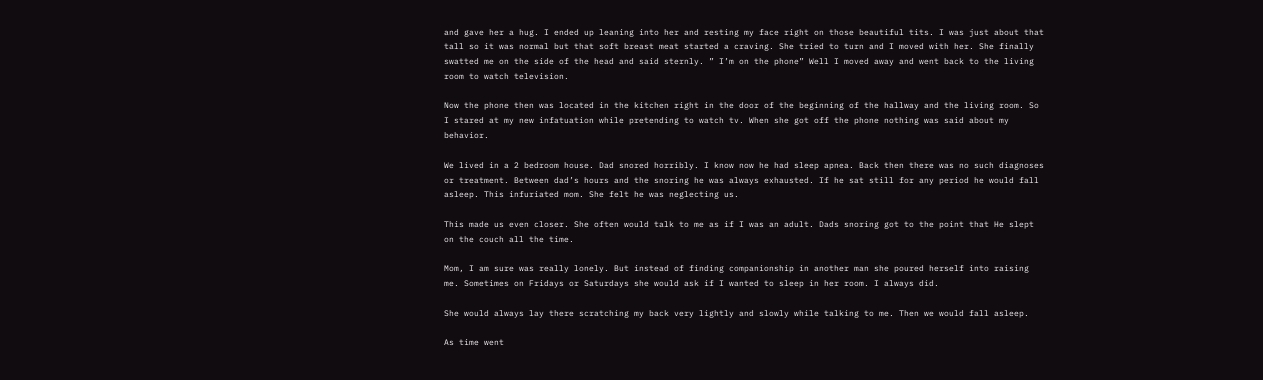and gave her a hug. I ended up leaning into her and resting my face right on those beautiful tits. I was just about that tall so it was normal but that soft breast meat started a craving. She tried to turn and I moved with her. She finally swatted me on the side of the head and said sternly. ” I’m on the phone” Well I moved away and went back to the living room to watch television.

Now the phone then was located in the kitchen right in the door of the beginning of the hallway and the living room. So I stared at my new infatuation while pretending to watch tv. When she got off the phone nothing was said about my behavior.

We lived in a 2 bedroom house. Dad snored horribly. I know now he had sleep apnea. Back then there was no such diagnoses or treatment. Between dad’s hours and the snoring he was always exhausted. If he sat still for any period he would fall asleep. This infuriated mom. She felt he was neglecting us.

This made us even closer. She often would talk to me as if I was an adult. Dads snoring got to the point that He slept on the couch all the time.

Mom, I am sure was really lonely. But instead of finding companionship in another man she poured herself into raising me. Sometimes on Fridays or Saturdays she would ask if I wanted to sleep in her room. I always did.

She would always lay there scratching my back very lightly and slowly while talking to me. Then we would fall asleep.

As time went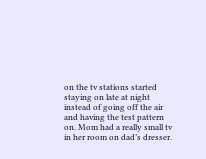on the tv stations started staying on late at night instead of going off the air and having the test pattern on. Mom had a really small tv in her room on dad’s dresser.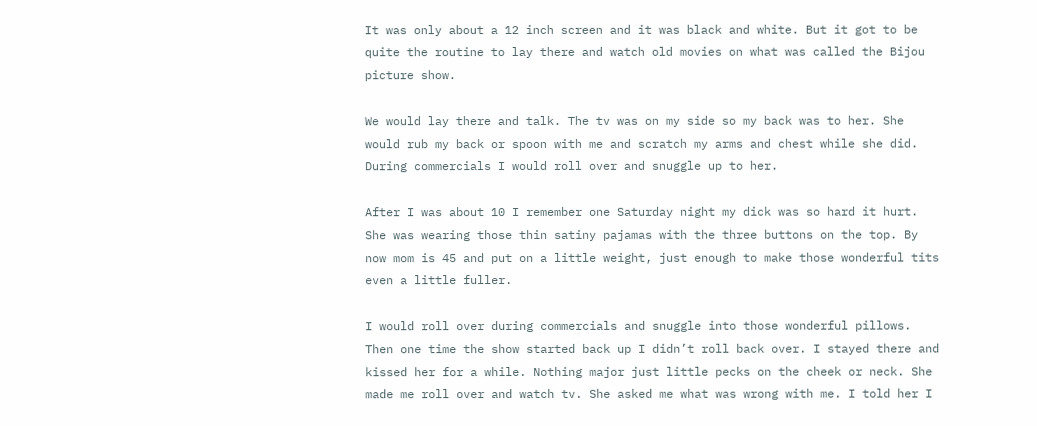It was only about a 12 inch screen and it was black and white. But it got to be quite the routine to lay there and watch old movies on what was called the Bijou picture show.

We would lay there and talk. The tv was on my side so my back was to her. She would rub my back or spoon with me and scratch my arms and chest while she did. During commercials I would roll over and snuggle up to her.

After I was about 10 I remember one Saturday night my dick was so hard it hurt. She was wearing those thin satiny pajamas with the three buttons on the top. By now mom is 45 and put on a little weight, just enough to make those wonderful tits even a little fuller.

I would roll over during commercials and snuggle into those wonderful pillows. Then one time the show started back up I didn’t roll back over. I stayed there and kissed her for a while. Nothing major just little pecks on the cheek or neck. She made me roll over and watch tv. She asked me what was wrong with me. I told her I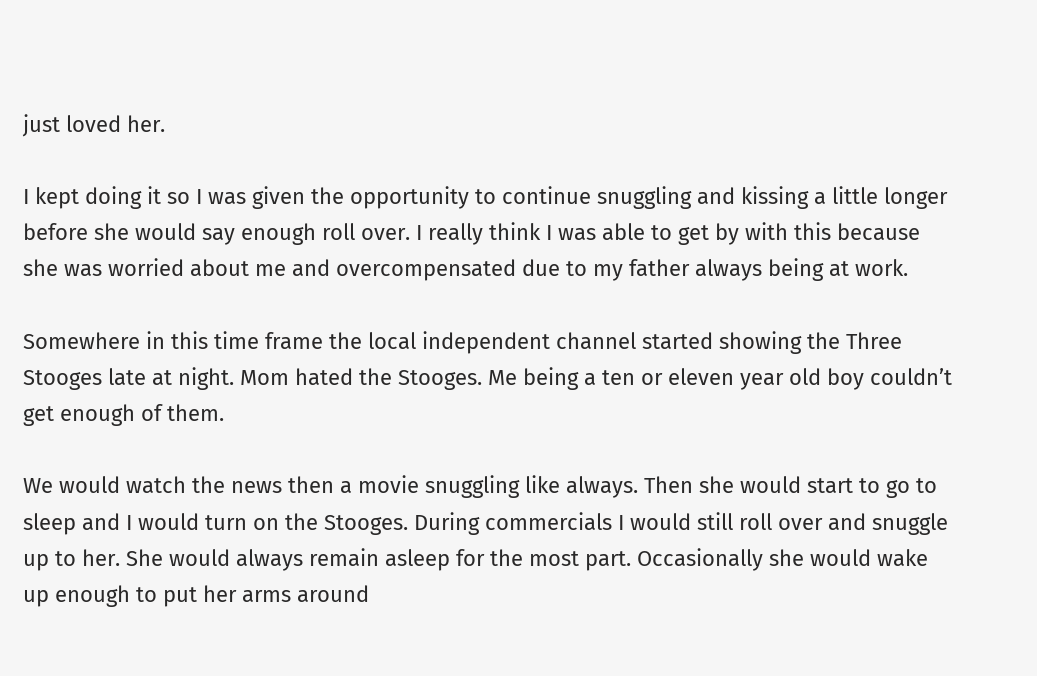just loved her.

I kept doing it so I was given the opportunity to continue snuggling and kissing a little longer before she would say enough roll over. I really think I was able to get by with this because she was worried about me and overcompensated due to my father always being at work.

Somewhere in this time frame the local independent channel started showing the Three Stooges late at night. Mom hated the Stooges. Me being a ten or eleven year old boy couldn’t get enough of them.

We would watch the news then a movie snuggling like always. Then she would start to go to sleep and I would turn on the Stooges. During commercials I would still roll over and snuggle up to her. She would always remain asleep for the most part. Occasionally she would wake up enough to put her arms around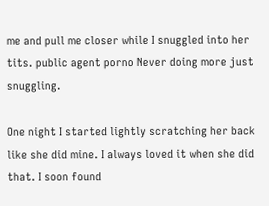me and pull me closer while I snuggled into her tits. public agent porno Never doing more just snuggling.

One night I started lightly scratching her back like she did mine. I always loved it when she did that. I soon found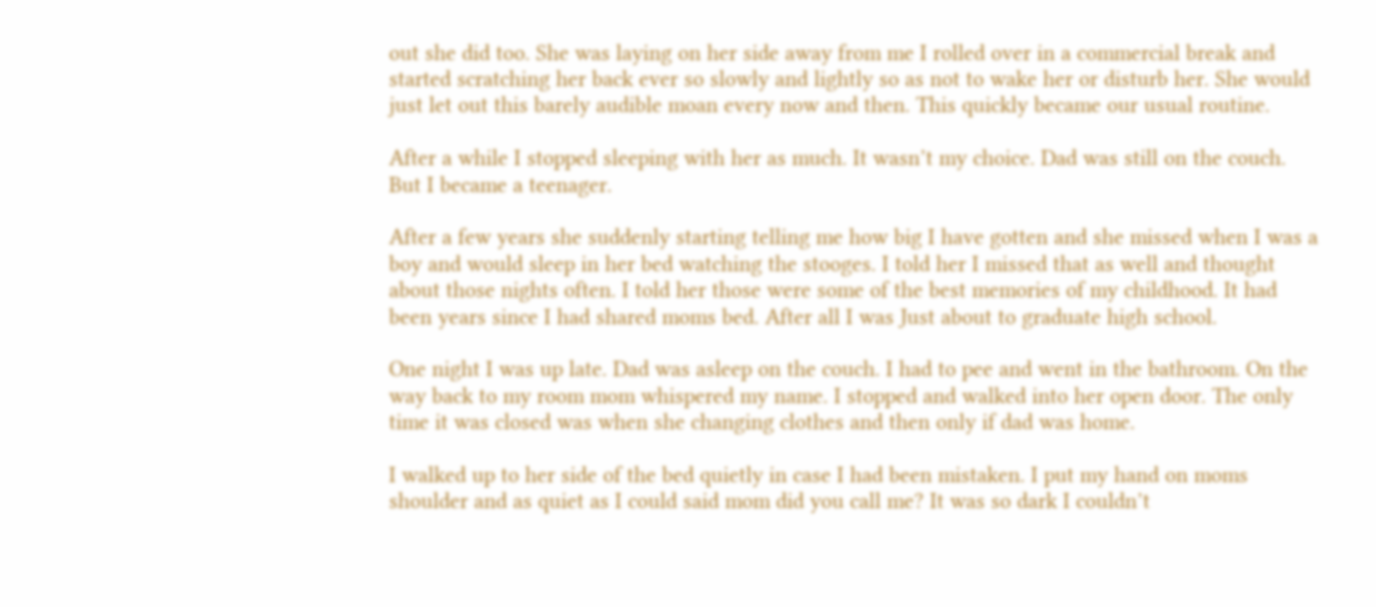out she did too. She was laying on her side away from me I rolled over in a commercial break and started scratching her back ever so slowly and lightly so as not to wake her or disturb her. She would just let out this barely audible moan every now and then. This quickly became our usual routine.

After a while I stopped sleeping with her as much. It wasn’t my choice. Dad was still on the couch. But I became a teenager.

After a few years she suddenly starting telling me how big I have gotten and she missed when I was a boy and would sleep in her bed watching the stooges. I told her I missed that as well and thought about those nights often. I told her those were some of the best memories of my childhood. It had been years since I had shared moms bed. After all I was Just about to graduate high school.

One night I was up late. Dad was asleep on the couch. I had to pee and went in the bathroom. On the way back to my room mom whispered my name. I stopped and walked into her open door. The only time it was closed was when she changing clothes and then only if dad was home.

I walked up to her side of the bed quietly in case I had been mistaken. I put my hand on moms shoulder and as quiet as I could said mom did you call me? It was so dark I couldn’t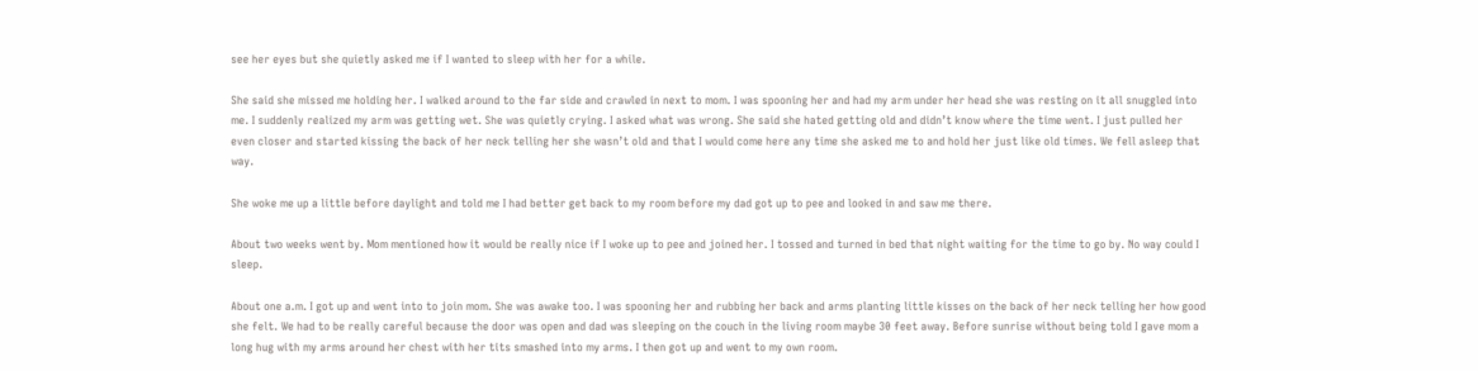see her eyes but she quietly asked me if I wanted to sleep with her for a while.

She said she missed me holding her. I walked around to the far side and crawled in next to mom. I was spooning her and had my arm under her head she was resting on it all snuggled into me. I suddenly realized my arm was getting wet. She was quietly crying. I asked what was wrong. She said she hated getting old and didn’t know where the time went. I just pulled her even closer and started kissing the back of her neck telling her she wasn’t old and that I would come here any time she asked me to and hold her just like old times. We fell asleep that way.

She woke me up a little before daylight and told me I had better get back to my room before my dad got up to pee and looked in and saw me there.

About two weeks went by. Mom mentioned how it would be really nice if I woke up to pee and joined her. I tossed and turned in bed that night waiting for the time to go by. No way could I sleep.

About one a.m. I got up and went into to join mom. She was awake too. I was spooning her and rubbing her back and arms planting little kisses on the back of her neck telling her how good she felt. We had to be really careful because the door was open and dad was sleeping on the couch in the living room maybe 30 feet away. Before sunrise without being told I gave mom a long hug with my arms around her chest with her tits smashed into my arms. I then got up and went to my own room.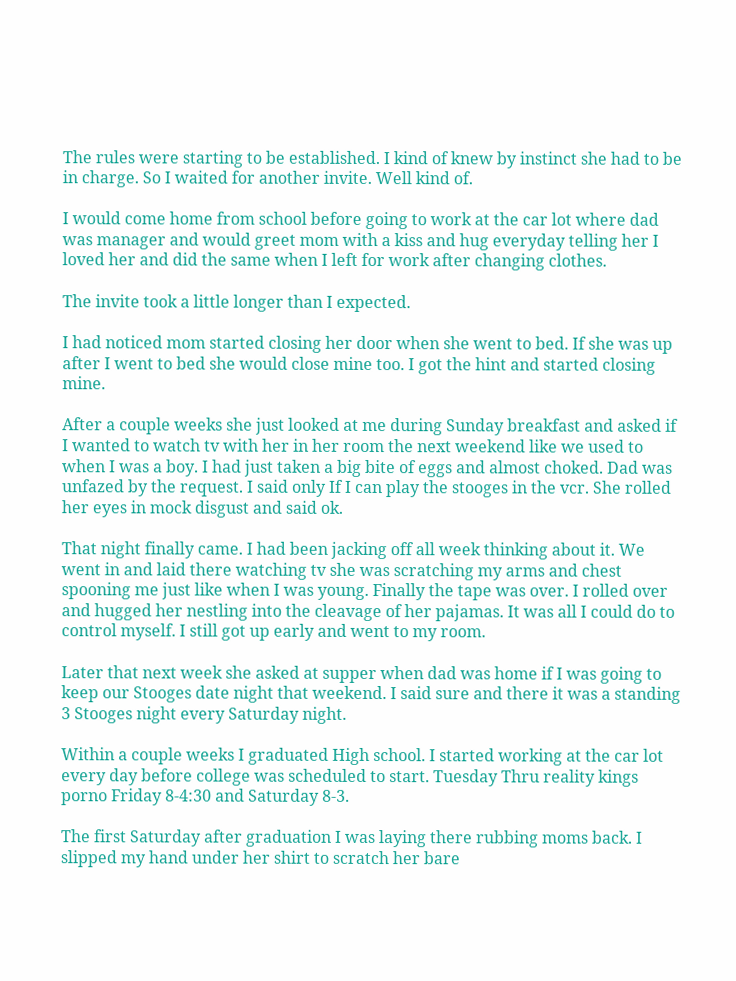The rules were starting to be established. I kind of knew by instinct she had to be in charge. So I waited for another invite. Well kind of.

I would come home from school before going to work at the car lot where dad was manager and would greet mom with a kiss and hug everyday telling her I loved her and did the same when I left for work after changing clothes.

The invite took a little longer than I expected.

I had noticed mom started closing her door when she went to bed. If she was up after I went to bed she would close mine too. I got the hint and started closing mine.

After a couple weeks she just looked at me during Sunday breakfast and asked if I wanted to watch tv with her in her room the next weekend like we used to when I was a boy. I had just taken a big bite of eggs and almost choked. Dad was unfazed by the request. I said only If I can play the stooges in the vcr. She rolled her eyes in mock disgust and said ok.

That night finally came. I had been jacking off all week thinking about it. We went in and laid there watching tv she was scratching my arms and chest spooning me just like when I was young. Finally the tape was over. I rolled over and hugged her nestling into the cleavage of her pajamas. It was all I could do to control myself. I still got up early and went to my room.

Later that next week she asked at supper when dad was home if I was going to keep our Stooges date night that weekend. I said sure and there it was a standing 3 Stooges night every Saturday night.

Within a couple weeks I graduated High school. I started working at the car lot every day before college was scheduled to start. Tuesday Thru reality kings porno Friday 8-4:30 and Saturday 8-3.

The first Saturday after graduation I was laying there rubbing moms back. I slipped my hand under her shirt to scratch her bare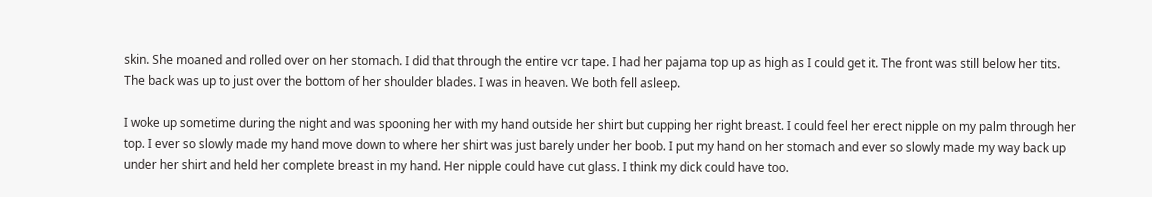skin. She moaned and rolled over on her stomach. I did that through the entire vcr tape. I had her pajama top up as high as I could get it. The front was still below her tits. The back was up to just over the bottom of her shoulder blades. I was in heaven. We both fell asleep.

I woke up sometime during the night and was spooning her with my hand outside her shirt but cupping her right breast. I could feel her erect nipple on my palm through her top. I ever so slowly made my hand move down to where her shirt was just barely under her boob. I put my hand on her stomach and ever so slowly made my way back up under her shirt and held her complete breast in my hand. Her nipple could have cut glass. I think my dick could have too.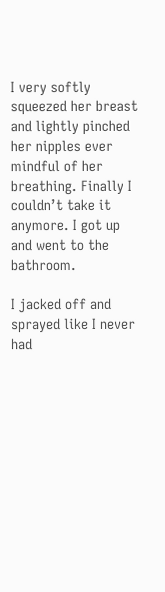I very softly squeezed her breast and lightly pinched her nipples ever mindful of her breathing. Finally I couldn’t take it anymore. I got up and went to the bathroom.

I jacked off and sprayed like I never had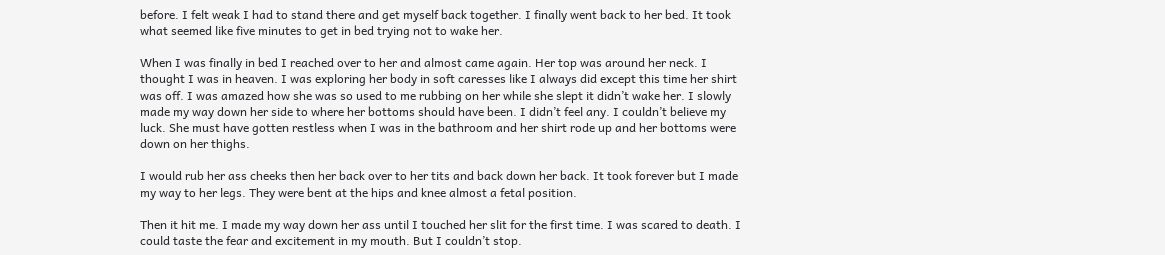before. I felt weak I had to stand there and get myself back together. I finally went back to her bed. It took what seemed like five minutes to get in bed trying not to wake her.

When I was finally in bed I reached over to her and almost came again. Her top was around her neck. I thought I was in heaven. I was exploring her body in soft caresses like I always did except this time her shirt was off. I was amazed how she was so used to me rubbing on her while she slept it didn’t wake her. I slowly made my way down her side to where her bottoms should have been. I didn’t feel any. I couldn’t believe my luck. She must have gotten restless when I was in the bathroom and her shirt rode up and her bottoms were down on her thighs.

I would rub her ass cheeks then her back over to her tits and back down her back. It took forever but I made my way to her legs. They were bent at the hips and knee almost a fetal position.

Then it hit me. I made my way down her ass until I touched her slit for the first time. I was scared to death. I could taste the fear and excitement in my mouth. But I couldn’t stop.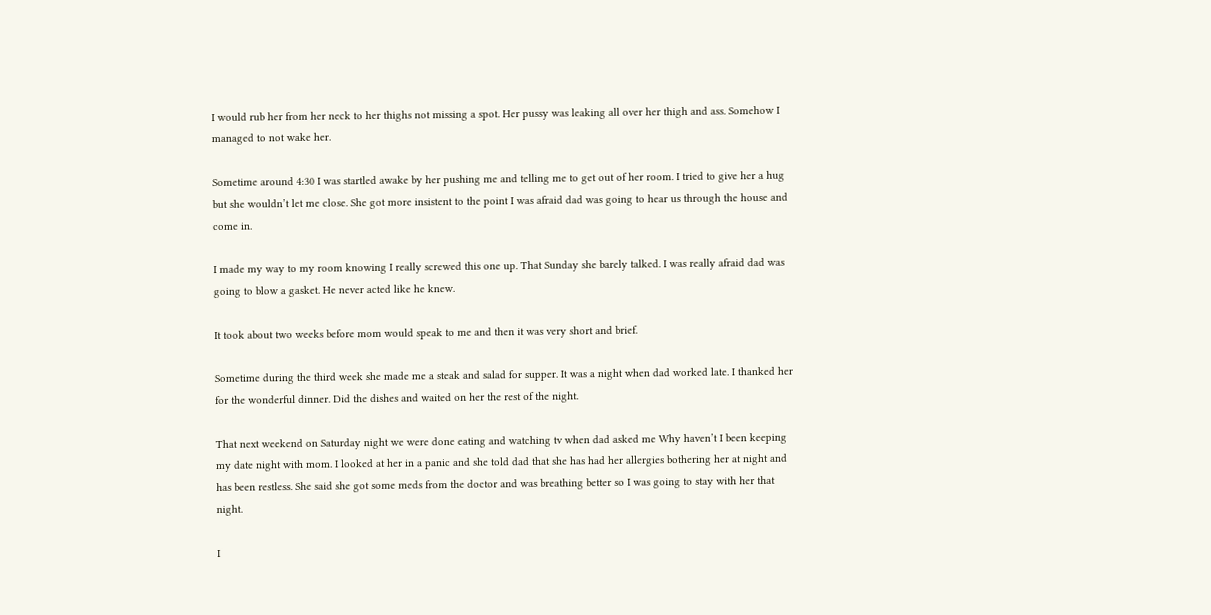I would rub her from her neck to her thighs not missing a spot. Her pussy was leaking all over her thigh and ass. Somehow I managed to not wake her.

Sometime around 4:30 I was startled awake by her pushing me and telling me to get out of her room. I tried to give her a hug but she wouldn’t let me close. She got more insistent to the point I was afraid dad was going to hear us through the house and come in.

I made my way to my room knowing I really screwed this one up. That Sunday she barely talked. I was really afraid dad was going to blow a gasket. He never acted like he knew.

It took about two weeks before mom would speak to me and then it was very short and brief.

Sometime during the third week she made me a steak and salad for supper. It was a night when dad worked late. I thanked her for the wonderful dinner. Did the dishes and waited on her the rest of the night.

That next weekend on Saturday night we were done eating and watching tv when dad asked me Why haven’t I been keeping my date night with mom. I looked at her in a panic and she told dad that she has had her allergies bothering her at night and has been restless. She said she got some meds from the doctor and was breathing better so I was going to stay with her that night.

I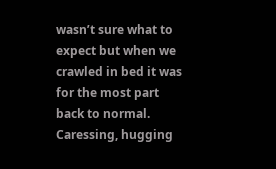wasn’t sure what to expect but when we crawled in bed it was for the most part back to normal. Caressing, hugging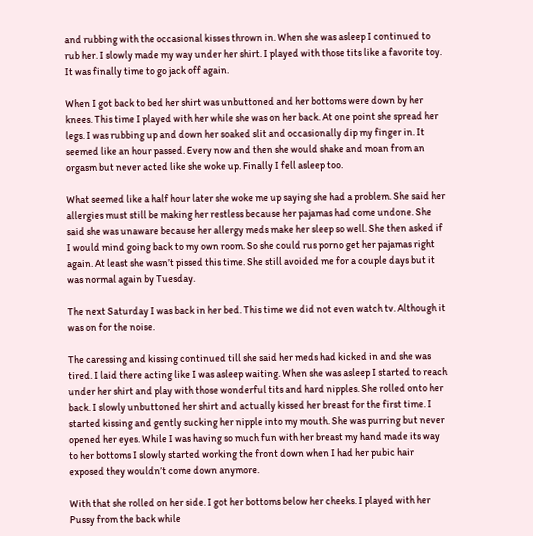and rubbing with the occasional kisses thrown in. When she was asleep I continued to rub her. I slowly made my way under her shirt. I played with those tits like a favorite toy. It was finally time to go jack off again.

When I got back to bed her shirt was unbuttoned and her bottoms were down by her knees. This time I played with her while she was on her back. At one point she spread her legs. I was rubbing up and down her soaked slit and occasionally dip my finger in. It seemed like an hour passed. Every now and then she would shake and moan from an orgasm but never acted like she woke up. Finally I fell asleep too.

What seemed like a half hour later she woke me up saying she had a problem. She said her allergies must still be making her restless because her pajamas had come undone. She said she was unaware because her allergy meds make her sleep so well. She then asked if I would mind going back to my own room. So she could rus porno get her pajamas right again. At least she wasn’t pissed this time. She still avoided me for a couple days but it was normal again by Tuesday.

The next Saturday I was back in her bed. This time we did not even watch tv. Although it was on for the noise.

The caressing and kissing continued till she said her meds had kicked in and she was tired. I laid there acting like I was asleep waiting. When she was asleep I started to reach under her shirt and play with those wonderful tits and hard nipples. She rolled onto her back. I slowly unbuttoned her shirt and actually kissed her breast for the first time. I started kissing and gently sucking her nipple into my mouth. She was purring but never opened her eyes. While I was having so much fun with her breast my hand made its way to her bottoms I slowly started working the front down when I had her pubic hair exposed they wouldn’t come down anymore.

With that she rolled on her side. I got her bottoms below her cheeks. I played with her Pussy from the back while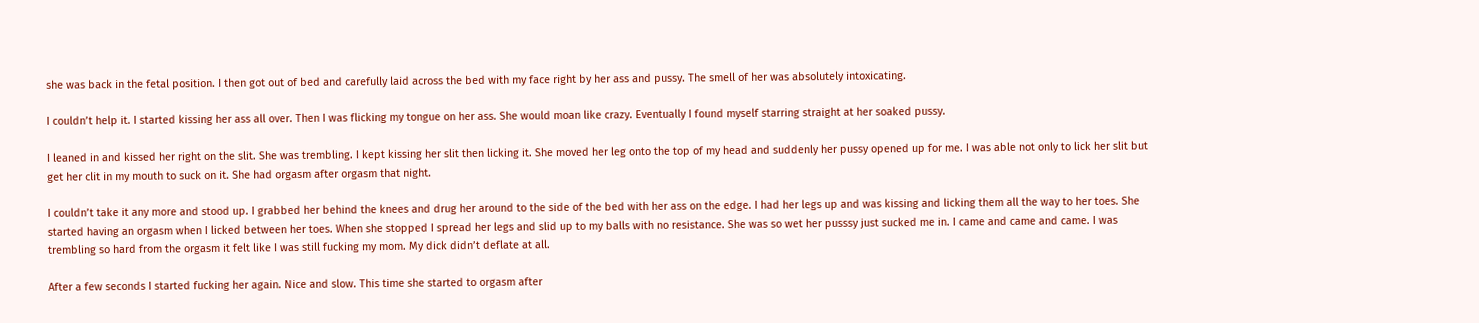she was back in the fetal position. I then got out of bed and carefully laid across the bed with my face right by her ass and pussy. The smell of her was absolutely intoxicating.

I couldn’t help it. I started kissing her ass all over. Then I was flicking my tongue on her ass. She would moan like crazy. Eventually I found myself starring straight at her soaked pussy.

I leaned in and kissed her right on the slit. She was trembling. I kept kissing her slit then licking it. She moved her leg onto the top of my head and suddenly her pussy opened up for me. I was able not only to lick her slit but get her clit in my mouth to suck on it. She had orgasm after orgasm that night.

I couldn’t take it any more and stood up. I grabbed her behind the knees and drug her around to the side of the bed with her ass on the edge. I had her legs up and was kissing and licking them all the way to her toes. She started having an orgasm when I licked between her toes. When she stopped I spread her legs and slid up to my balls with no resistance. She was so wet her pusssy just sucked me in. I came and came and came. I was trembling so hard from the orgasm it felt like I was still fucking my mom. My dick didn’t deflate at all.

After a few seconds I started fucking her again. Nice and slow. This time she started to orgasm after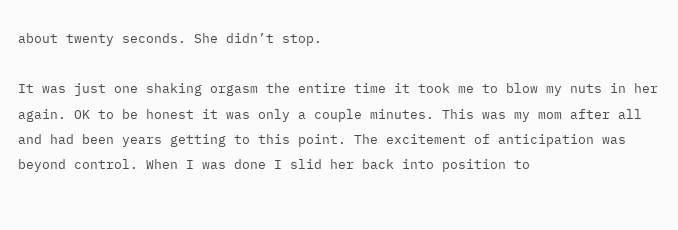about twenty seconds. She didn’t stop.

It was just one shaking orgasm the entire time it took me to blow my nuts in her again. OK to be honest it was only a couple minutes. This was my mom after all and had been years getting to this point. The excitement of anticipation was beyond control. When I was done I slid her back into position to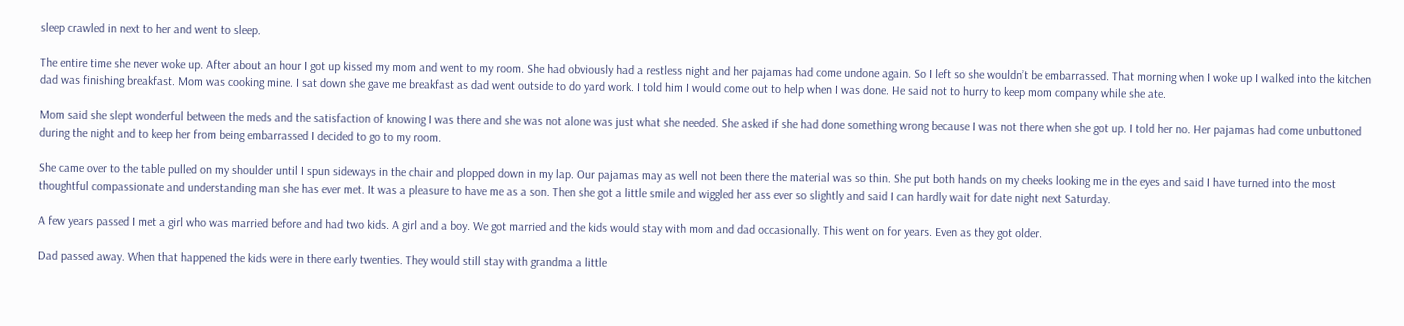sleep crawled in next to her and went to sleep.

The entire time she never woke up. After about an hour I got up kissed my mom and went to my room. She had obviously had a restless night and her pajamas had come undone again. So I left so she wouldn’t be embarrassed. That morning when I woke up I walked into the kitchen dad was finishing breakfast. Mom was cooking mine. I sat down she gave me breakfast as dad went outside to do yard work. I told him I would come out to help when I was done. He said not to hurry to keep mom company while she ate.

Mom said she slept wonderful between the meds and the satisfaction of knowing I was there and she was not alone was just what she needed. She asked if she had done something wrong because I was not there when she got up. I told her no. Her pajamas had come unbuttoned during the night and to keep her from being embarrassed I decided to go to my room.

She came over to the table pulled on my shoulder until I spun sideways in the chair and plopped down in my lap. Our pajamas may as well not been there the material was so thin. She put both hands on my cheeks looking me in the eyes and said I have turned into the most thoughtful compassionate and understanding man she has ever met. It was a pleasure to have me as a son. Then she got a little smile and wiggled her ass ever so slightly and said I can hardly wait for date night next Saturday.

A few years passed I met a girl who was married before and had two kids. A girl and a boy. We got married and the kids would stay with mom and dad occasionally. This went on for years. Even as they got older.

Dad passed away. When that happened the kids were in there early twenties. They would still stay with grandma a little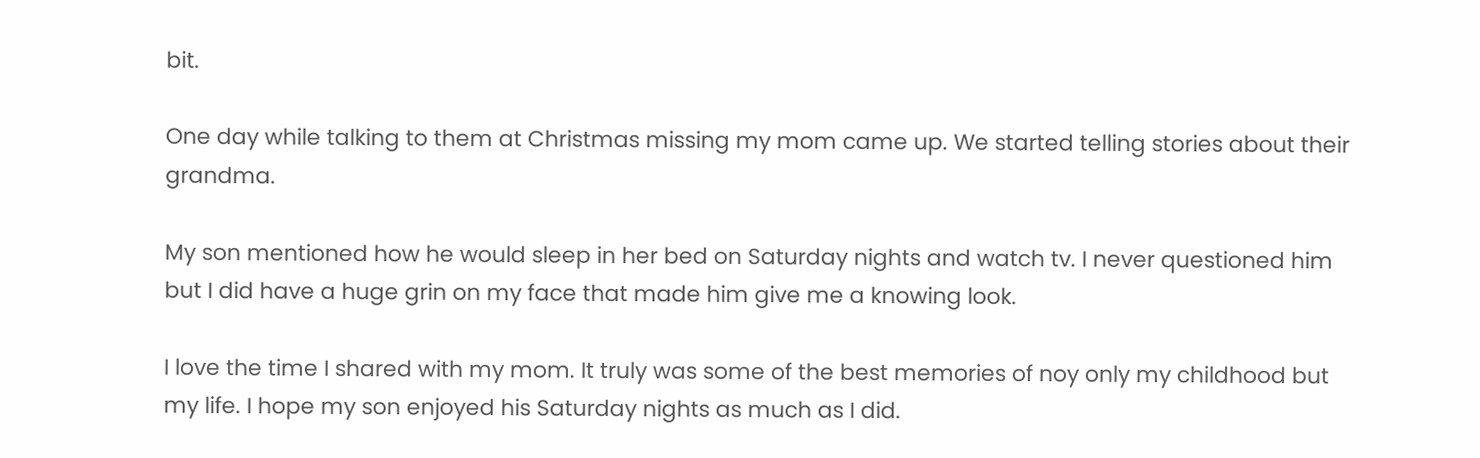bit.

One day while talking to them at Christmas missing my mom came up. We started telling stories about their grandma.

My son mentioned how he would sleep in her bed on Saturday nights and watch tv. I never questioned him but I did have a huge grin on my face that made him give me a knowing look.

I love the time I shared with my mom. It truly was some of the best memories of noy only my childhood but my life. I hope my son enjoyed his Saturday nights as much as I did.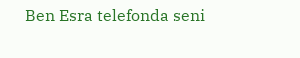Ben Esra telefonda seni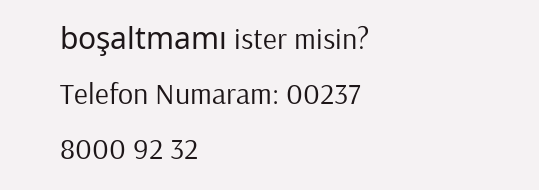boşaltmamı ister misin?
Telefon Numaram: 00237 8000 92 32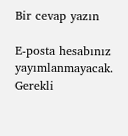Bir cevap yazın

E-posta hesabınız yayımlanmayacak. Gerekli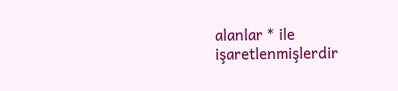alanlar * ile işaretlenmişlerdir